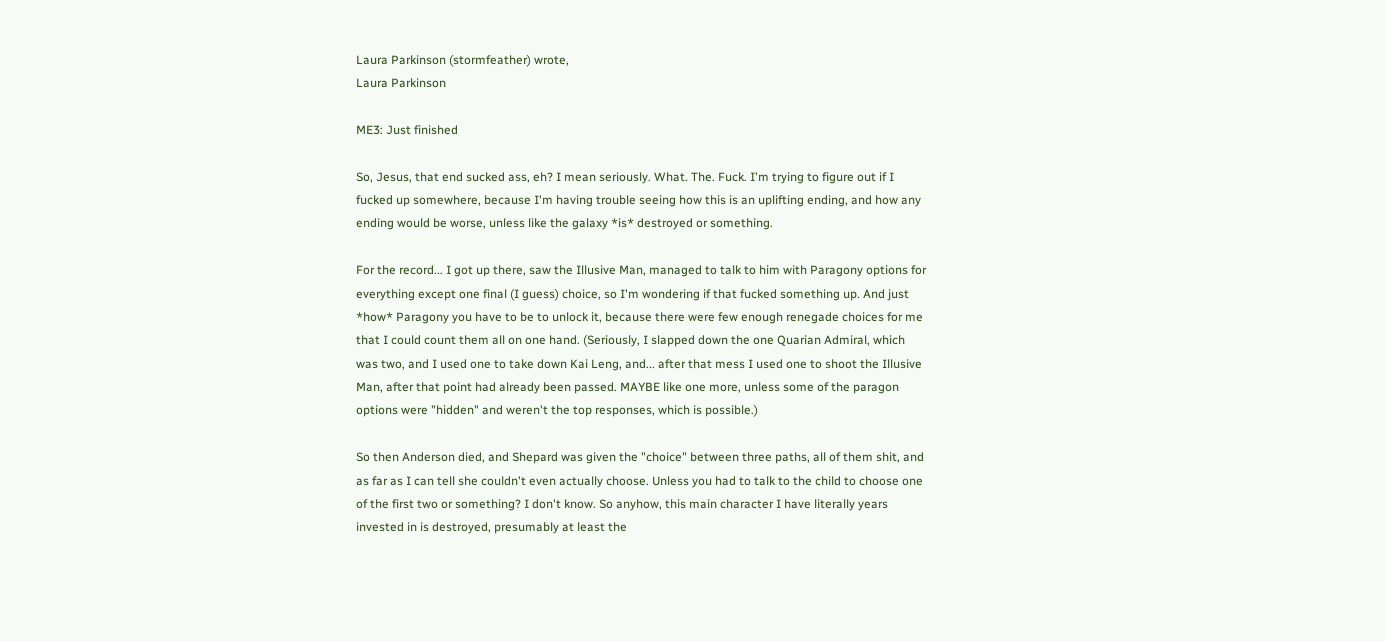Laura Parkinson (stormfeather) wrote,
Laura Parkinson

ME3: Just finished

So, Jesus, that end sucked ass, eh? I mean seriously. What. The. Fuck. I'm trying to figure out if I fucked up somewhere, because I'm having trouble seeing how this is an uplifting ending, and how any ending would be worse, unless like the galaxy *is* destroyed or something.

For the record... I got up there, saw the Illusive Man, managed to talk to him with Paragony options for everything except one final (I guess) choice, so I'm wondering if that fucked something up. And just *how* Paragony you have to be to unlock it, because there were few enough renegade choices for me that I could count them all on one hand. (Seriously, I slapped down the one Quarian Admiral, which was two, and I used one to take down Kai Leng, and... after that mess I used one to shoot the Illusive Man, after that point had already been passed. MAYBE like one more, unless some of the paragon options were "hidden" and weren't the top responses, which is possible.)

So then Anderson died, and Shepard was given the "choice" between three paths, all of them shit, and as far as I can tell she couldn't even actually choose. Unless you had to talk to the child to choose one of the first two or something? I don't know. So anyhow, this main character I have literally years invested in is destroyed, presumably at least the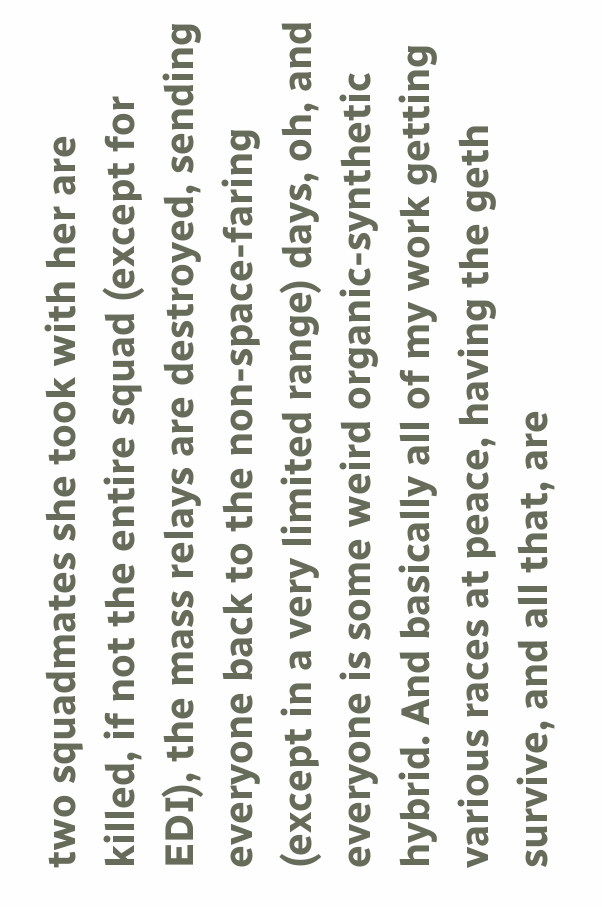two squadmates she took with her are killed, if not the entire squad (except for EDI), the mass relays are destroyed, sending everyone back to the non-space-faring (except in a very limited range) days, oh, and everyone is some weird organic-synthetic hybrid. And basically all of my work getting various races at peace, having the geth survive, and all that, are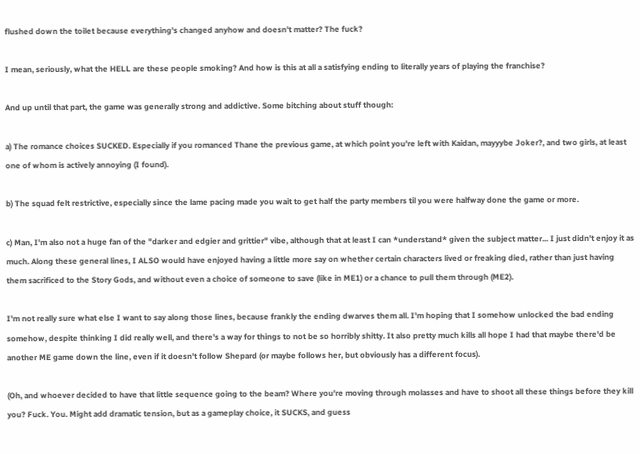flushed down the toilet because everything's changed anyhow and doesn't matter? The fuck?

I mean, seriously, what the HELL are these people smoking? And how is this at all a satisfying ending to literally years of playing the franchise?

And up until that part, the game was generally strong and addictive. Some bitching about stuff though:

a) The romance choices SUCKED. Especially if you romanced Thane the previous game, at which point you're left with Kaidan, mayyybe Joker?, and two girls, at least one of whom is actively annoying (I found).

b) The squad felt restrictive, especially since the lame pacing made you wait to get half the party members til you were halfway done the game or more.

c) Man, I'm also not a huge fan of the "darker and edgier and grittier" vibe, although that at least I can *understand* given the subject matter... I just didn't enjoy it as much. Along these general lines, I ALSO would have enjoyed having a little more say on whether certain characters lived or freaking died, rather than just having them sacrificed to the Story Gods, and without even a choice of someone to save (like in ME1) or a chance to pull them through (ME2).

I'm not really sure what else I want to say along those lines, because frankly the ending dwarves them all. I'm hoping that I somehow unlocked the bad ending somehow, despite thinking I did really well, and there's a way for things to not be so horribly shitty. It also pretty much kills all hope I had that maybe there'd be another ME game down the line, even if it doesn't follow Shepard (or maybe follows her, but obviously has a different focus).

(Oh, and whoever decided to have that little sequence going to the beam? Where you're moving through molasses and have to shoot all these things before they kill you? Fuck. You. Might add dramatic tension, but as a gameplay choice, it SUCKS, and guess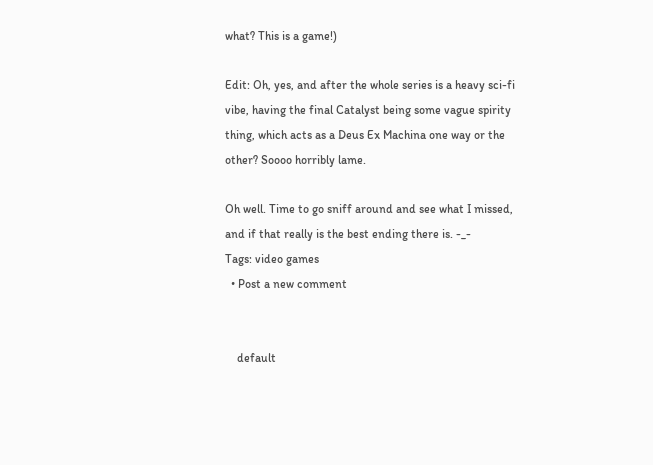what? This is a game!)

Edit: Oh, yes, and after the whole series is a heavy sci-fi vibe, having the final Catalyst being some vague spirity thing, which acts as a Deus Ex Machina one way or the other? Soooo horribly lame.

Oh well. Time to go sniff around and see what I missed, and if that really is the best ending there is. -_-
Tags: video games
  • Post a new comment


    default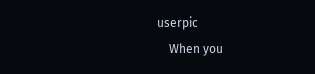userpic
    When you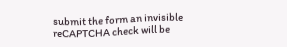submit the form an invisible reCAPTCHA check will be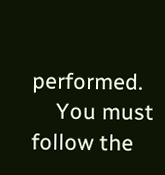performed.
    You must follow the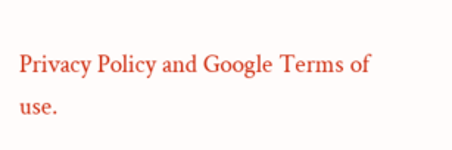Privacy Policy and Google Terms of use.